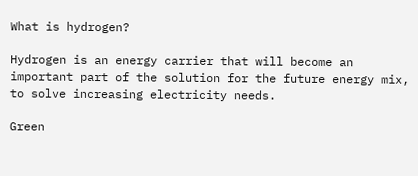What is hydrogen?

Hydrogen is an energy carrier that will become an important part of the solution for the future energy mix, to solve increasing electricity needs.

Green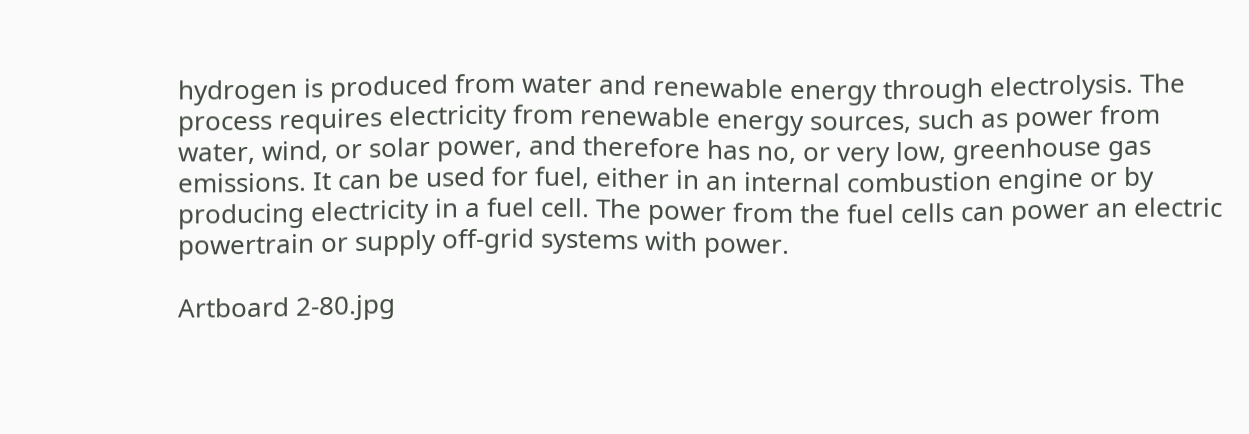hydrogen is produced from water and renewable energy through electrolysis. The process requires electricity from renewable energy sources, such as power from water, wind, or solar power, and therefore has no, or very low, greenhouse gas emissions. It can be used for fuel, either in an internal combustion engine or by producing electricity in a fuel cell. The power from the fuel cells can power an electric powertrain or supply off-grid systems with power.

Artboard 2-80.jpg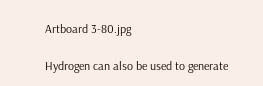Artboard 3-80.jpg

Hydrogen can also be used to generate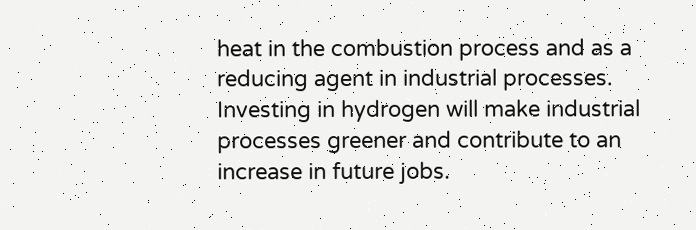heat in the combustion process and as a reducing agent in industrial processes. Investing in hydrogen will make industrial processes greener and contribute to an increase in future jobs.